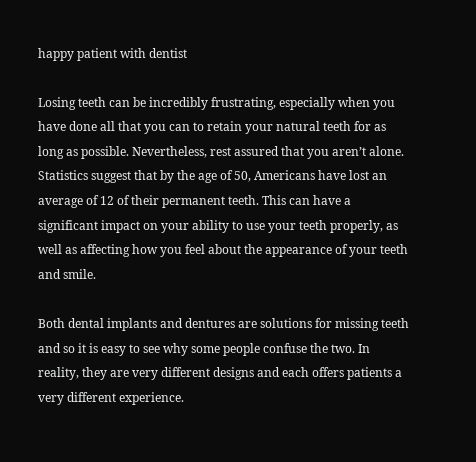happy patient with dentist

Losing teeth can be incredibly frustrating, especially when you have done all that you can to retain your natural teeth for as long as possible. Nevertheless, rest assured that you aren’t alone. Statistics suggest that by the age of 50, Americans have lost an average of 12 of their permanent teeth. This can have a significant impact on your ability to use your teeth properly, as well as affecting how you feel about the appearance of your teeth and smile.

Both dental implants and dentures are solutions for missing teeth and so it is easy to see why some people confuse the two. In reality, they are very different designs and each offers patients a very different experience.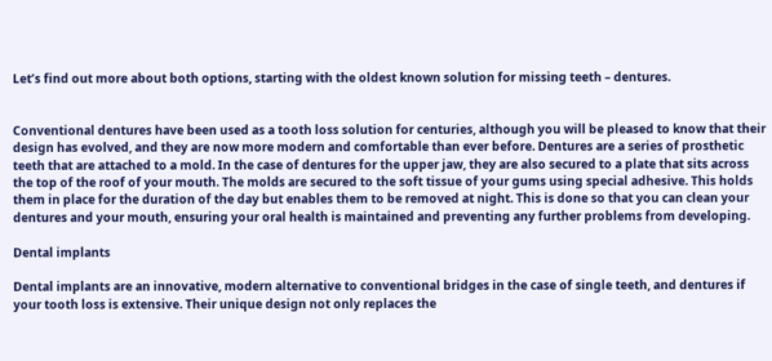Let’s find out more about both options, starting with the oldest known solution for missing teeth – dentures.


Conventional dentures have been used as a tooth loss solution for centuries, although you will be pleased to know that their design has evolved, and they are now more modern and comfortable than ever before. Dentures are a series of prosthetic teeth that are attached to a mold. In the case of dentures for the upper jaw, they are also secured to a plate that sits across the top of the roof of your mouth. The molds are secured to the soft tissue of your gums using special adhesive. This holds them in place for the duration of the day but enables them to be removed at night. This is done so that you can clean your dentures and your mouth, ensuring your oral health is maintained and preventing any further problems from developing.

Dental implants

Dental implants are an innovative, modern alternative to conventional bridges in the case of single teeth, and dentures if your tooth loss is extensive. Their unique design not only replaces the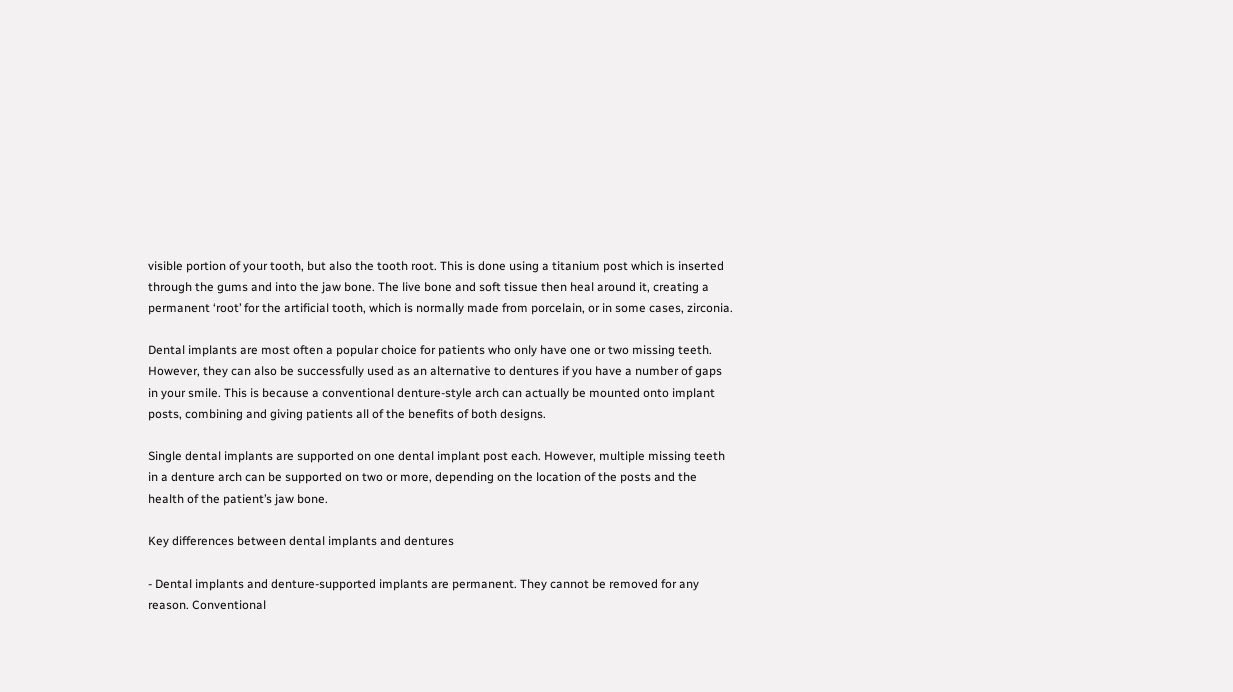visible portion of your tooth, but also the tooth root. This is done using a titanium post which is inserted through the gums and into the jaw bone. The live bone and soft tissue then heal around it, creating a permanent ‘root’ for the artificial tooth, which is normally made from porcelain, or in some cases, zirconia.

Dental implants are most often a popular choice for patients who only have one or two missing teeth. However, they can also be successfully used as an alternative to dentures if you have a number of gaps in your smile. This is because a conventional denture-style arch can actually be mounted onto implant posts, combining and giving patients all of the benefits of both designs.

Single dental implants are supported on one dental implant post each. However, multiple missing teeth in a denture arch can be supported on two or more, depending on the location of the posts and the health of the patient’s jaw bone.

Key differences between dental implants and dentures

- Dental implants and denture-supported implants are permanent. They cannot be removed for any reason. Conventional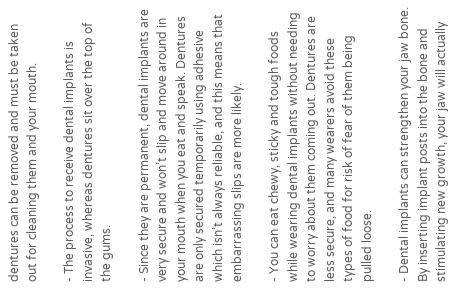dentures can be removed and must be taken out for cleaning them and your mouth.

- The process to receive dental implants is invasive, whereas dentures sit over the top of the gums.

- Since they are permanent, dental implants are very secure and won’t slip and move around in your mouth when you eat and speak. Dentures are only secured temporarily using adhesive which isn’t always reliable, and this means that embarrassing slips are more likely.

- You can eat chewy, sticky and tough foods while wearing dental implants without needing to worry about them coming out. Dentures are less secure, and many wearers avoid these types of food for risk of fear of them being pulled loose.

- Dental implants can strengthen your jaw bone. By inserting implant posts into the bone and stimulating new growth, your jaw will actually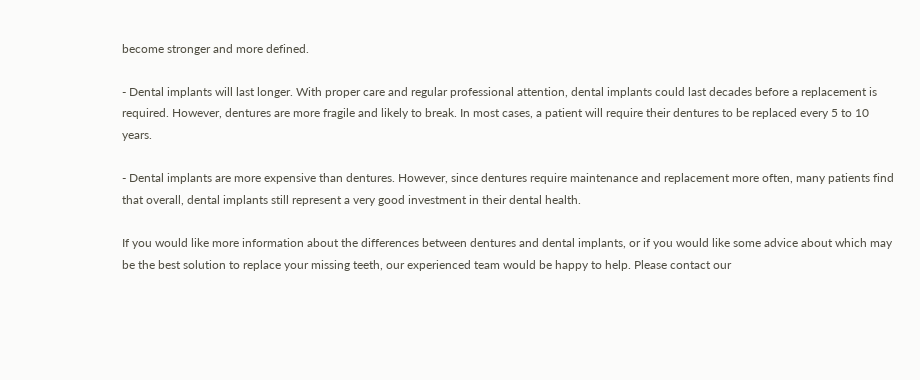become stronger and more defined.

- Dental implants will last longer. With proper care and regular professional attention, dental implants could last decades before a replacement is required. However, dentures are more fragile and likely to break. In most cases, a patient will require their dentures to be replaced every 5 to 10 years.

- Dental implants are more expensive than dentures. However, since dentures require maintenance and replacement more often, many patients find that overall, dental implants still represent a very good investment in their dental health.

If you would like more information about the differences between dentures and dental implants, or if you would like some advice about which may be the best solution to replace your missing teeth, our experienced team would be happy to help. Please contact our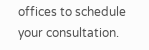offices to schedule your consultation.